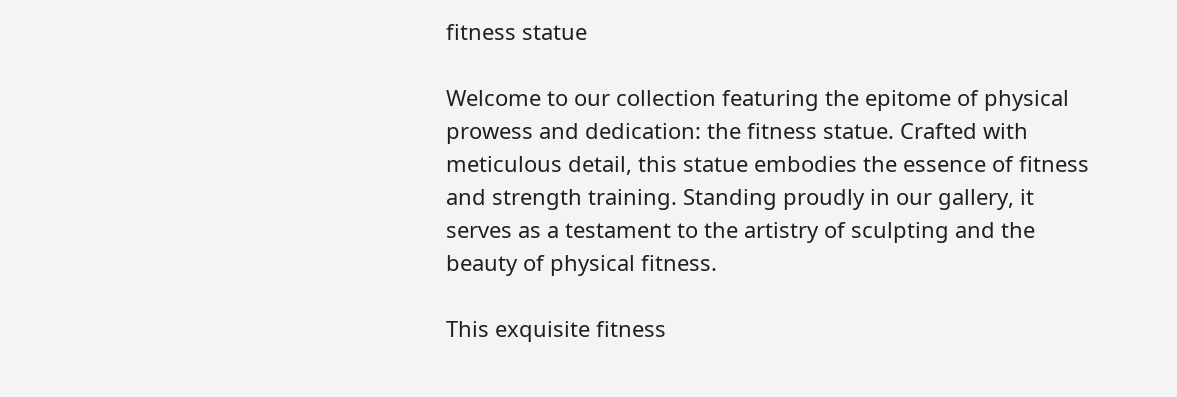fitness statue

Welcome to our collection featuring the epitome of physical prowess and dedication: the fitness statue. Crafted with meticulous detail, this statue embodies the essence of fitness and strength training. Standing proudly in our gallery, it serves as a testament to the artistry of sculpting and the beauty of physical fitness.

This exquisite fitness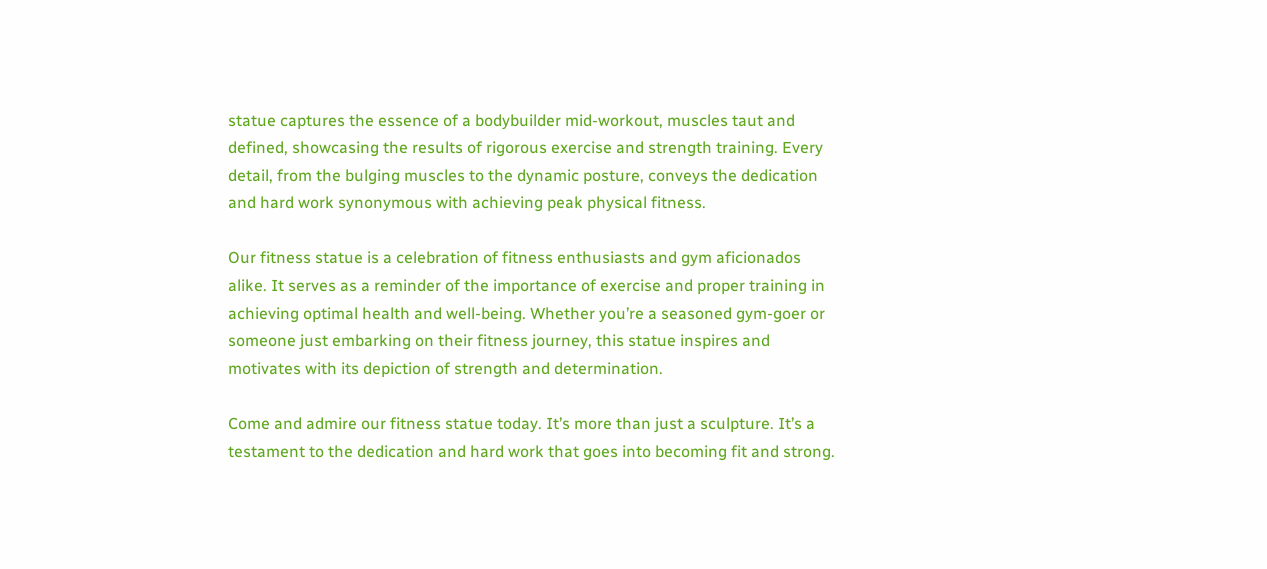statue captures the essence of a bodybuilder mid-workout, muscles taut and defined, showcasing the results of rigorous exercise and strength training. Every detail, from the bulging muscles to the dynamic posture, conveys the dedication and hard work synonymous with achieving peak physical fitness.

Our fitness statue is a celebration of fitness enthusiasts and gym aficionados alike. It serves as a reminder of the importance of exercise and proper training in achieving optimal health and well-being. Whether you’re a seasoned gym-goer or someone just embarking on their fitness journey, this statue inspires and motivates with its depiction of strength and determination.

Come and admire our fitness statue today. It’s more than just a sculpture. It’s a testament to the dedication and hard work that goes into becoming fit and strong.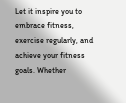Let it inspire you to embrace fitness, exercise regularly, and achieve your fitness goals. Whether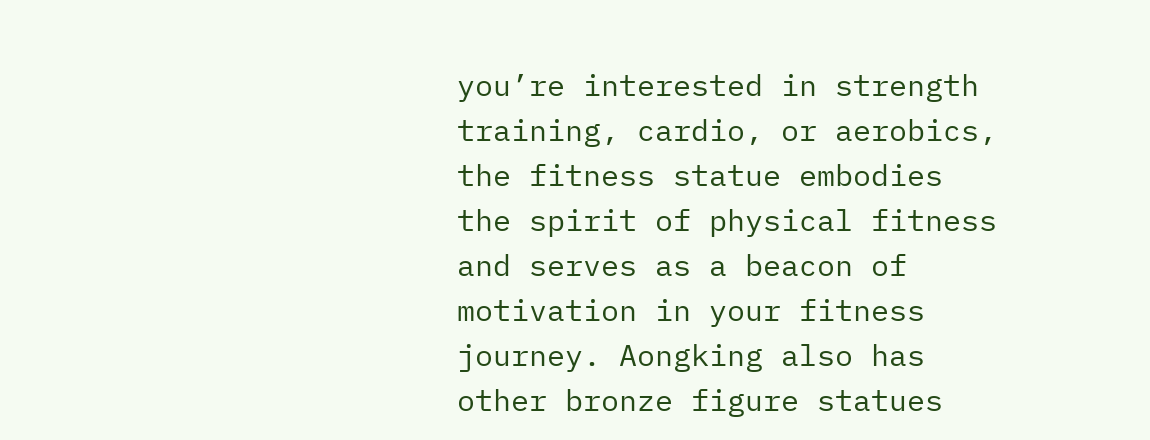you’re interested in strength training, cardio, or aerobics, the fitness statue embodies the spirit of physical fitness and serves as a beacon of motivation in your fitness journey. Aongking also has other bronze figure statues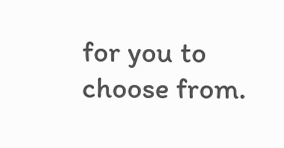for you to choose from.